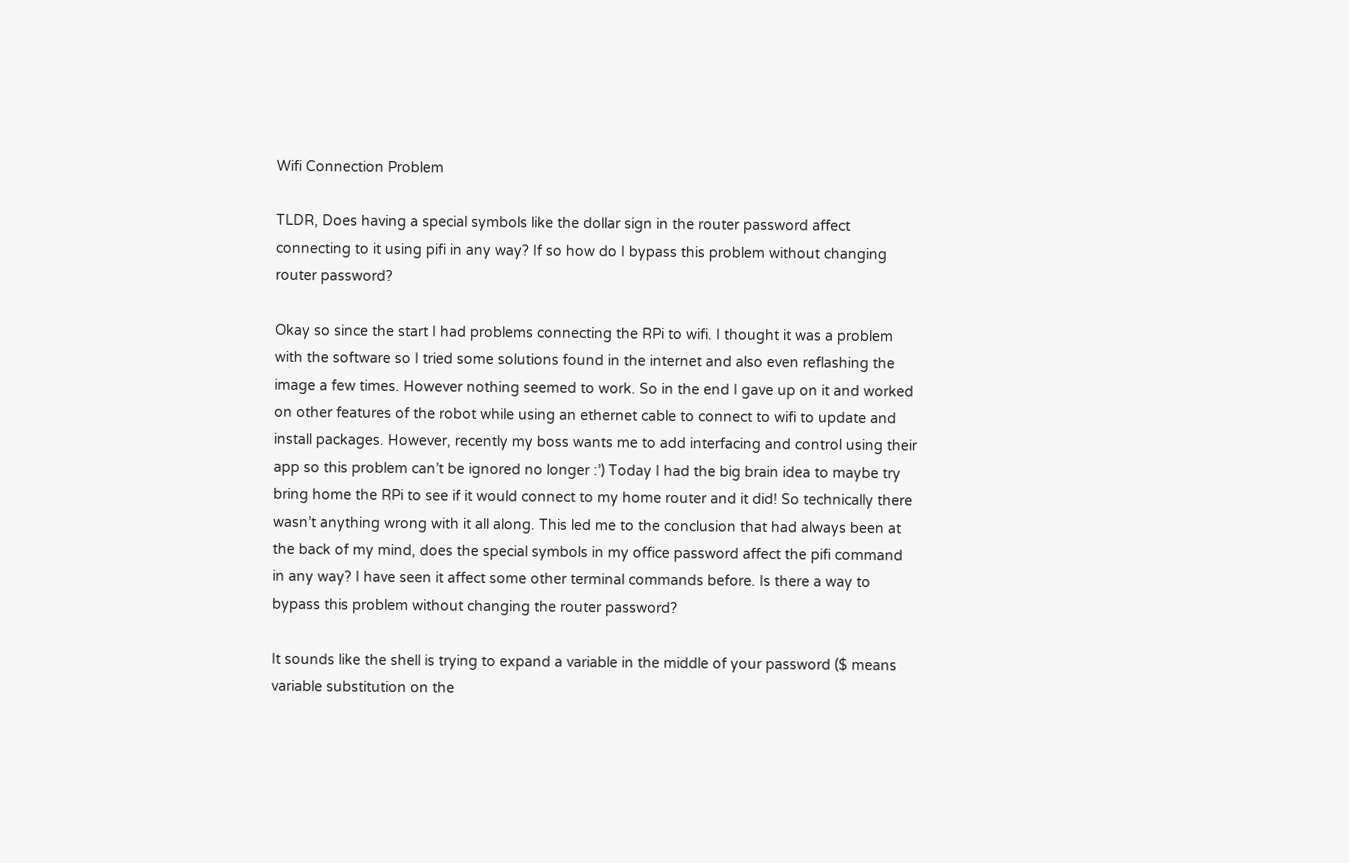Wifi Connection Problem

TLDR, Does having a special symbols like the dollar sign in the router password affect connecting to it using pifi in any way? If so how do I bypass this problem without changing router password?

Okay so since the start I had problems connecting the RPi to wifi. I thought it was a problem with the software so I tried some solutions found in the internet and also even reflashing the image a few times. However nothing seemed to work. So in the end I gave up on it and worked on other features of the robot while using an ethernet cable to connect to wifi to update and install packages. However, recently my boss wants me to add interfacing and control using their app so this problem can’t be ignored no longer :’) Today I had the big brain idea to maybe try bring home the RPi to see if it would connect to my home router and it did! So technically there wasn’t anything wrong with it all along. This led me to the conclusion that had always been at the back of my mind, does the special symbols in my office password affect the pifi command in any way? I have seen it affect some other terminal commands before. Is there a way to bypass this problem without changing the router password?

It sounds like the shell is trying to expand a variable in the middle of your password ($ means variable substitution on the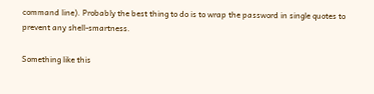command line). Probably the best thing to do is to wrap the password in single quotes to prevent any shell-smartness.

Something like this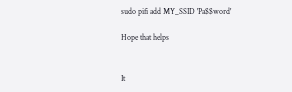sudo pifi add MY_SSID 'Pa$$word'

Hope that helps


It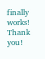finally works! Thank you!